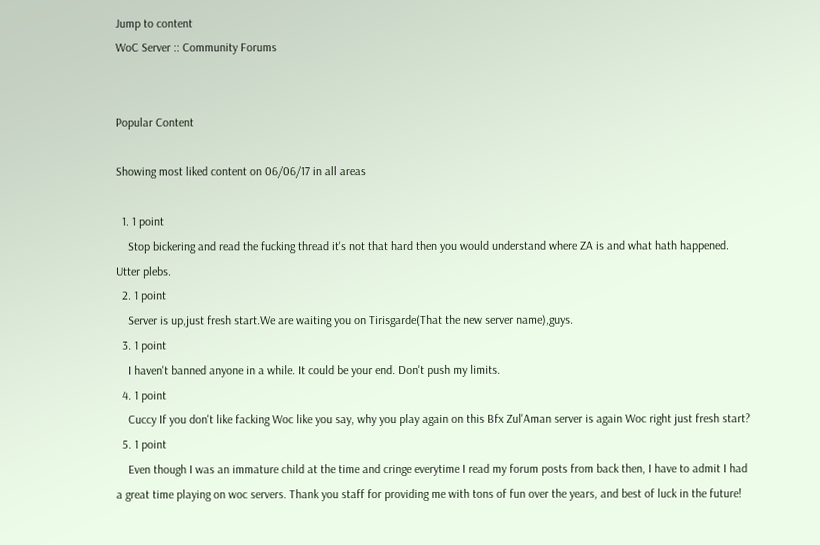Jump to content
WoC Server :: Community Forums


Popular Content

Showing most liked content on 06/06/17 in all areas

  1. 1 point
    Stop bickering and read the fucking thread it's not that hard then you would understand where ZA is and what hath happened. Utter plebs.
  2. 1 point
    Server is up,just fresh start.We are waiting you on Tirisgarde(That the new server name),guys.
  3. 1 point
    I haven't banned anyone in a while. It could be your end. Don't push my limits.
  4. 1 point
    Cuccy If you don't like facking Woc like you say, why you play again on this Bfx Zul'Aman server is again Woc right just fresh start?
  5. 1 point
    Even though I was an immature child at the time and cringe everytime I read my forum posts from back then, I have to admit I had a great time playing on woc servers. Thank you staff for providing me with tons of fun over the years, and best of luck in the future!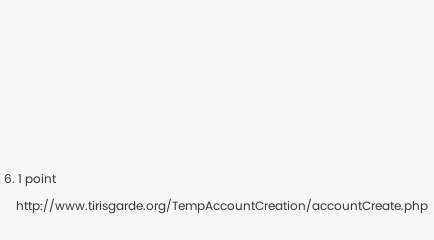6. 1 point
    http://www.tirisgarde.org/TempAccountCreation/accountCreate.php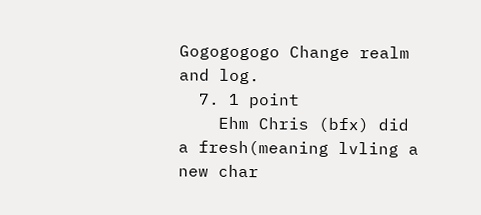Gogogogogo Change realm and log.
  7. 1 point
    Ehm Chris (bfx) did a fresh(meaning lvling a new char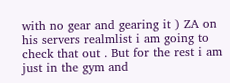with no gear and gearing it ) ZA on his servers realmlist i am going to check that out . But for the rest i am just in the gym and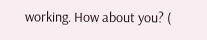working. How about you? (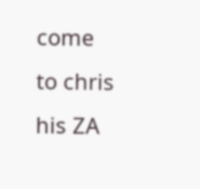come to chris his ZA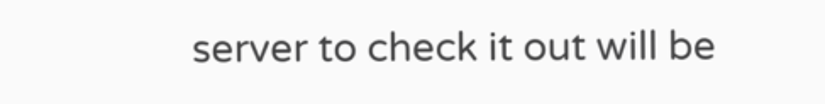server to check it out will be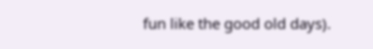fun like the good old days).